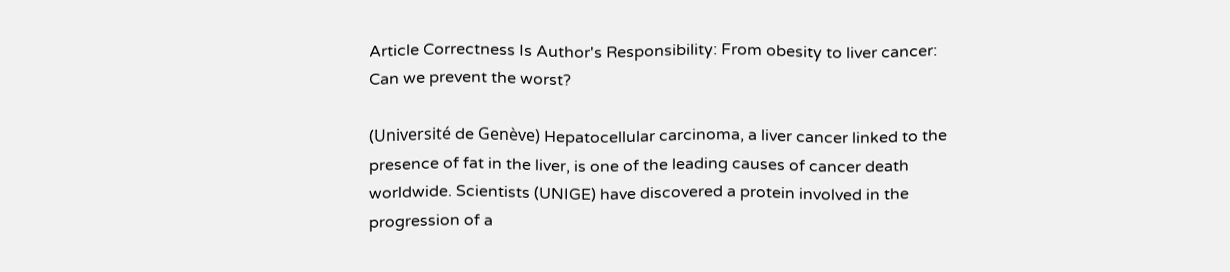Article Correctness Is Author's Responsibility: From obesity to liver cancer: Can we prevent the worst?

(Université de Genève) Hepatocellular carcinoma, a liver cancer linked to the presence of fat in the liver, is one of the leading causes of cancer death worldwide. Scientists (UNIGE) have discovered a protein involved in the progression of a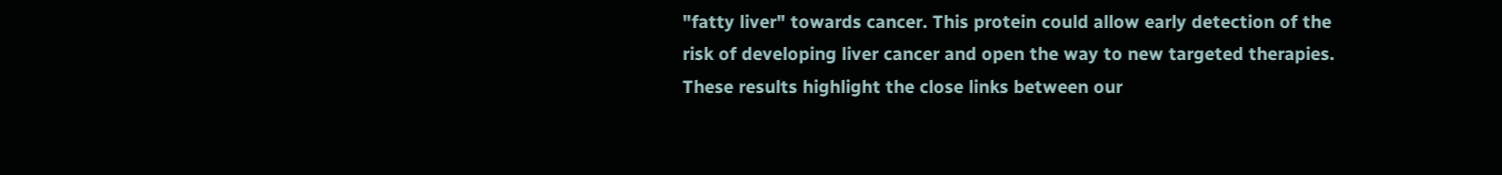"fatty liver" towards cancer. This protein could allow early detection of the risk of developing liver cancer and open the way to new targeted therapies. These results highlight the close links between our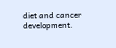diet and cancer development.